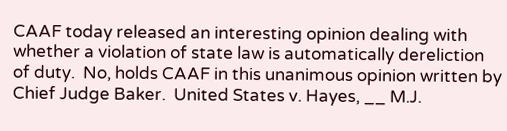CAAF today released an interesting opinion dealing with whether a violation of state law is automatically dereliction of duty.  No, holds CAAF in this unanimous opinion written by Chief Judge Baker.  United States v. Hayes, __ M.J.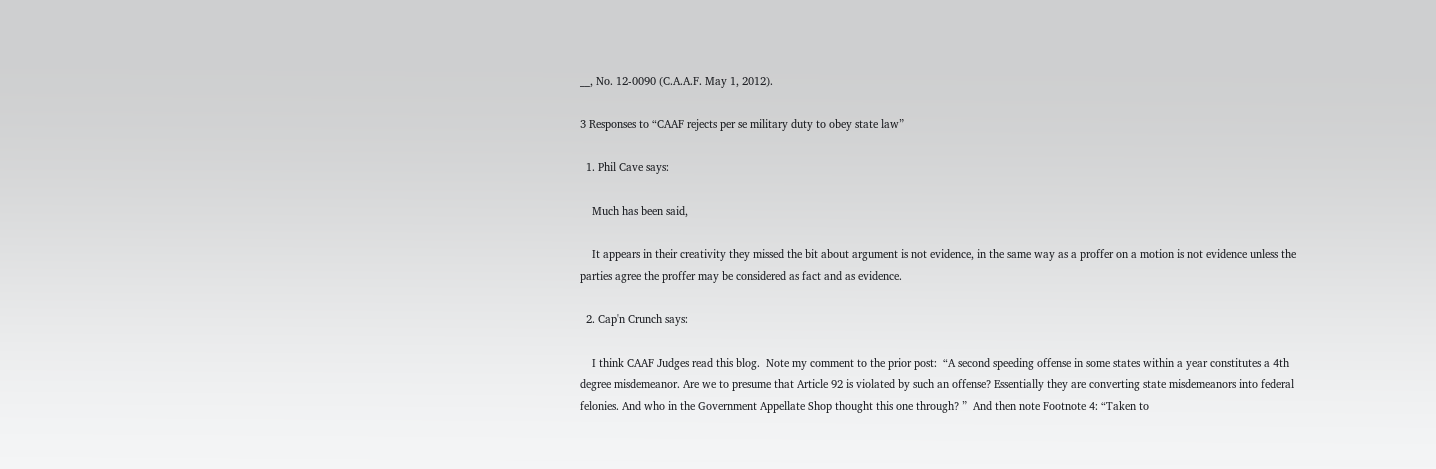__, No. 12-0090 (C.A.A.F. May 1, 2012).

3 Responses to “CAAF rejects per se military duty to obey state law”

  1. Phil Cave says:

    Much has been said,

    It appears in their creativity they missed the bit about argument is not evidence, in the same way as a proffer on a motion is not evidence unless the parties agree the proffer may be considered as fact and as evidence.

  2. Cap'n Crunch says:

    I think CAAF Judges read this blog.  Note my comment to the prior post:  “A second speeding offense in some states within a year constitutes a 4th degree misdemeanor. Are we to presume that Article 92 is violated by such an offense? Essentially they are converting state misdemeanors into federal felonies. And who in the Government Appellate Shop thought this one through? ”  And then note Footnote 4: “Taken to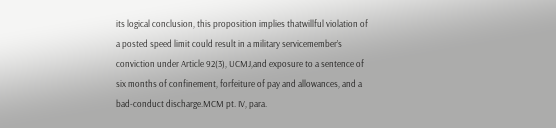its logical conclusion, this proposition implies thatwillful violation of a posted speed limit could result in a military servicemember’s conviction under Article 92(3), UCMJ,and exposure to a sentence of six months of confinement, forfeiture of pay and allowances, and a bad-conduct discharge.MCM pt. IV, para.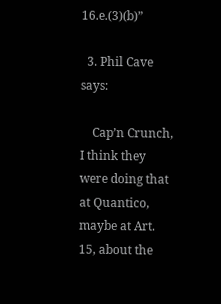16.e.(3)(b)”

  3. Phil Cave says:

    Cap’n Crunch, I think they were doing that at Quantico, maybe at Art. 15, about the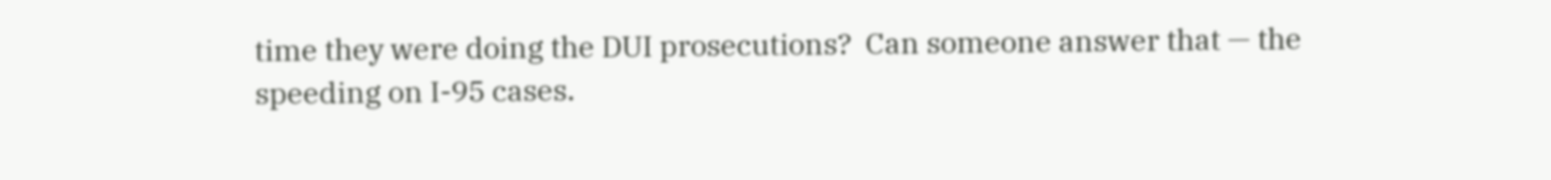time they were doing the DUI prosecutions?  Can someone answer that — the speeding on I-95 cases.